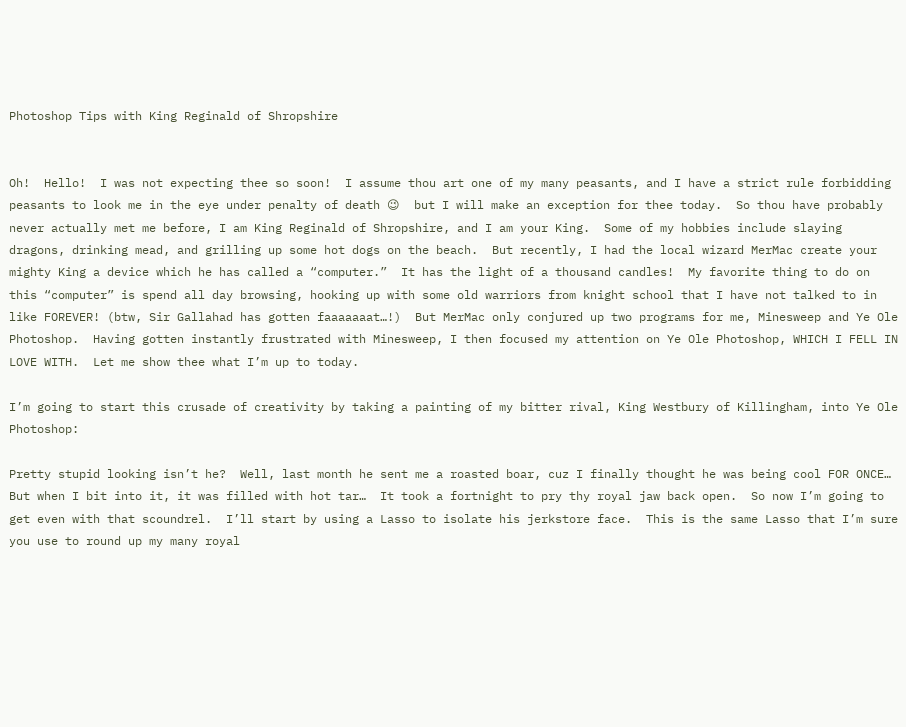Photoshop Tips with King Reginald of Shropshire


Oh!  Hello!  I was not expecting thee so soon!  I assume thou art one of my many peasants, and I have a strict rule forbidding peasants to look me in the eye under penalty of death 😉  but I will make an exception for thee today.  So thou have probably never actually met me before, I am King Reginald of Shropshire, and I am your King.  Some of my hobbies include slaying dragons, drinking mead, and grilling up some hot dogs on the beach.  But recently, I had the local wizard MerMac create your mighty King a device which he has called a “computer.”  It has the light of a thousand candles!  My favorite thing to do on this “computer” is spend all day browsing, hooking up with some old warriors from knight school that I have not talked to in like FOREVER! (btw, Sir Gallahad has gotten faaaaaaat…!)  But MerMac only conjured up two programs for me, Minesweep and Ye Ole Photoshop.  Having gotten instantly frustrated with Minesweep, I then focused my attention on Ye Ole Photoshop, WHICH I FELL IN LOVE WITH.  Let me show thee what I’m up to today.

I’m going to start this crusade of creativity by taking a painting of my bitter rival, King Westbury of Killingham, into Ye Ole Photoshop:

Pretty stupid looking isn’t he?  Well, last month he sent me a roasted boar, cuz I finally thought he was being cool FOR ONCE…  But when I bit into it, it was filled with hot tar…  It took a fortnight to pry thy royal jaw back open.  So now I’m going to get even with that scoundrel.  I’ll start by using a Lasso to isolate his jerkstore face.  This is the same Lasso that I’m sure you use to round up my many royal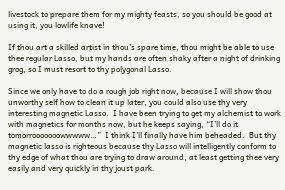livestock to prepare them for my mighty feasts, so you should be good at using it, you lowlife knave!

If thou art a skilled artist in thou’s spare time, thou might be able to use thee regular Lasso, but my hands are often shaky after a night of drinking grog, so I must resort to thy polygonal Lasso.

Since we only have to do a rough job right now, because I will show thou unworthy self how to clean it up later, you could also use thy very interesting magnetic Lasso.  I have been trying to get my alchemist to work with magnetics for months now, but he keeps saying, “I’ll do it tomorrooooooowwwww…”  I think I’ll finally have him beheaded.  But thy magnetic lasso is righteous because thy Lasso will intelligently conform to thy edge of what thou are trying to draw around, at least getting thee very easily and very quickly in thy joust park.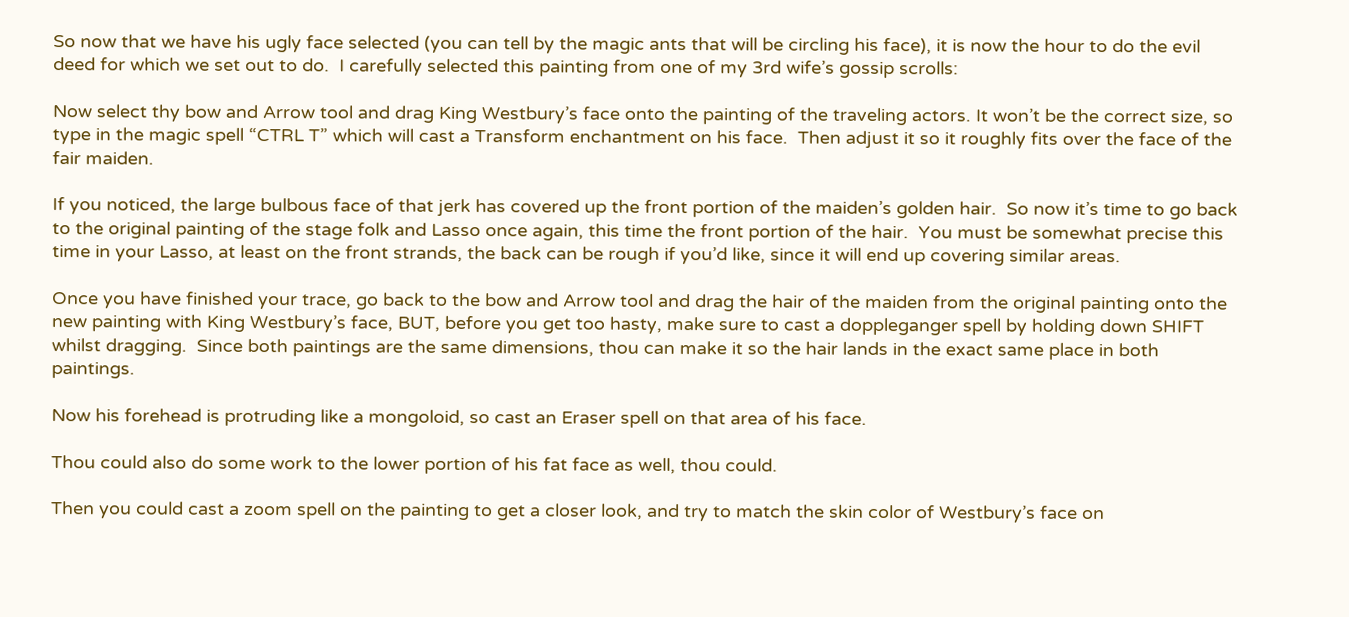So now that we have his ugly face selected (you can tell by the magic ants that will be circling his face), it is now the hour to do the evil deed for which we set out to do.  I carefully selected this painting from one of my 3rd wife’s gossip scrolls:

Now select thy bow and Arrow tool and drag King Westbury’s face onto the painting of the traveling actors. It won’t be the correct size, so type in the magic spell “CTRL T” which will cast a Transform enchantment on his face.  Then adjust it so it roughly fits over the face of the fair maiden.

If you noticed, the large bulbous face of that jerk has covered up the front portion of the maiden’s golden hair.  So now it’s time to go back to the original painting of the stage folk and Lasso once again, this time the front portion of the hair.  You must be somewhat precise this time in your Lasso, at least on the front strands, the back can be rough if you’d like, since it will end up covering similar areas.

Once you have finished your trace, go back to the bow and Arrow tool and drag the hair of the maiden from the original painting onto the new painting with King Westbury’s face, BUT, before you get too hasty, make sure to cast a doppleganger spell by holding down SHIFT whilst dragging.  Since both paintings are the same dimensions, thou can make it so the hair lands in the exact same place in both paintings.

Now his forehead is protruding like a mongoloid, so cast an Eraser spell on that area of his face.

Thou could also do some work to the lower portion of his fat face as well, thou could.

Then you could cast a zoom spell on the painting to get a closer look, and try to match the skin color of Westbury’s face on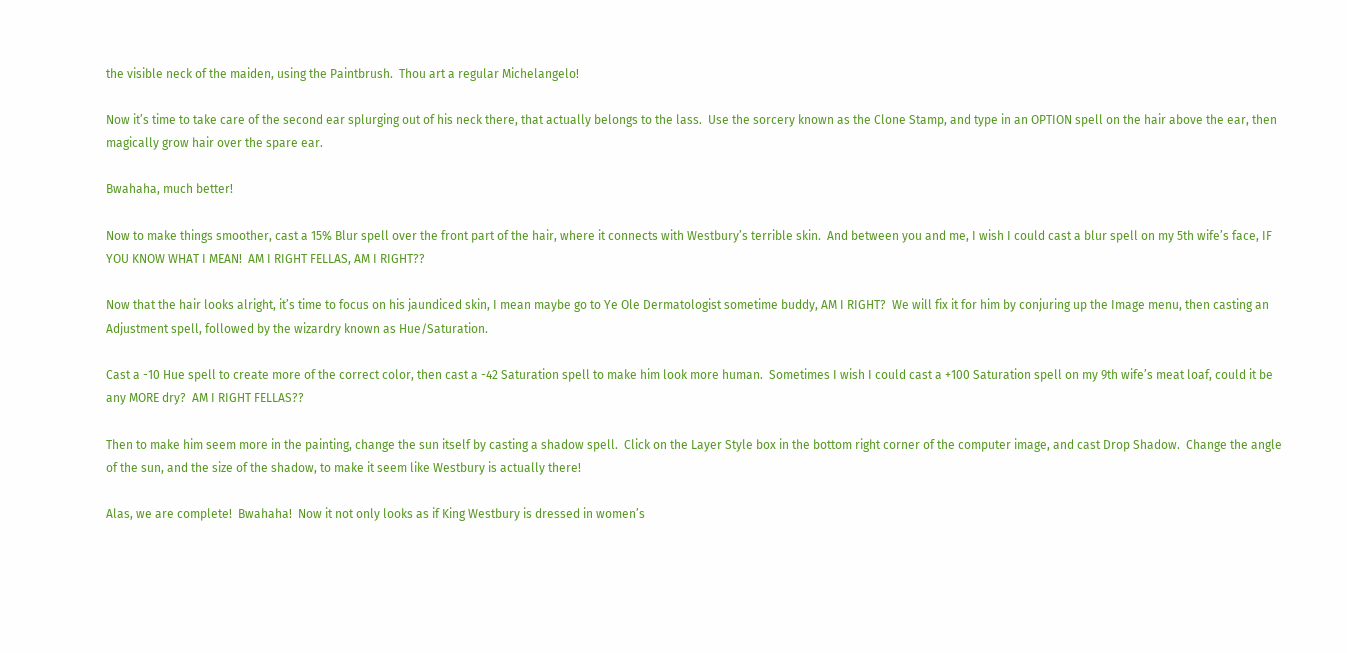the visible neck of the maiden, using the Paintbrush.  Thou art a regular Michelangelo!

Now it’s time to take care of the second ear splurging out of his neck there, that actually belongs to the lass.  Use the sorcery known as the Clone Stamp, and type in an OPTION spell on the hair above the ear, then magically grow hair over the spare ear.

Bwahaha, much better!

Now to make things smoother, cast a 15% Blur spell over the front part of the hair, where it connects with Westbury’s terrible skin.  And between you and me, I wish I could cast a blur spell on my 5th wife’s face, IF YOU KNOW WHAT I MEAN!  AM I RIGHT FELLAS, AM I RIGHT??

Now that the hair looks alright, it’s time to focus on his jaundiced skin, I mean maybe go to Ye Ole Dermatologist sometime buddy, AM I RIGHT?  We will fix it for him by conjuring up the Image menu, then casting an Adjustment spell, followed by the wizardry known as Hue/Saturation.

Cast a -10 Hue spell to create more of the correct color, then cast a -42 Saturation spell to make him look more human.  Sometimes I wish I could cast a +100 Saturation spell on my 9th wife’s meat loaf, could it be any MORE dry?  AM I RIGHT FELLAS??

Then to make him seem more in the painting, change the sun itself by casting a shadow spell.  Click on the Layer Style box in the bottom right corner of the computer image, and cast Drop Shadow.  Change the angle of the sun, and the size of the shadow, to make it seem like Westbury is actually there!

Alas, we are complete!  Bwahaha!  Now it not only looks as if King Westbury is dressed in women’s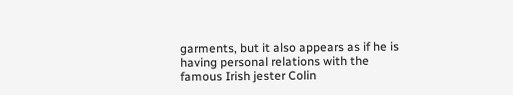garments, but it also appears as if he is having personal relations with the famous Irish jester Colin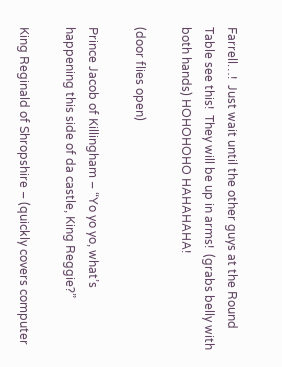Farrell…!  Just wait until the other guys at the Round Table see this!  They will be up in arms!  (grabs belly with both hands) HOHOHOHO HAHAHAHA!

(door flies open)

Prince Jacob of Killingham – “Yo yo yo, what’s happening this side of da castle, King Reggie?”

King Reginald of Shropshire – (quickly covers computer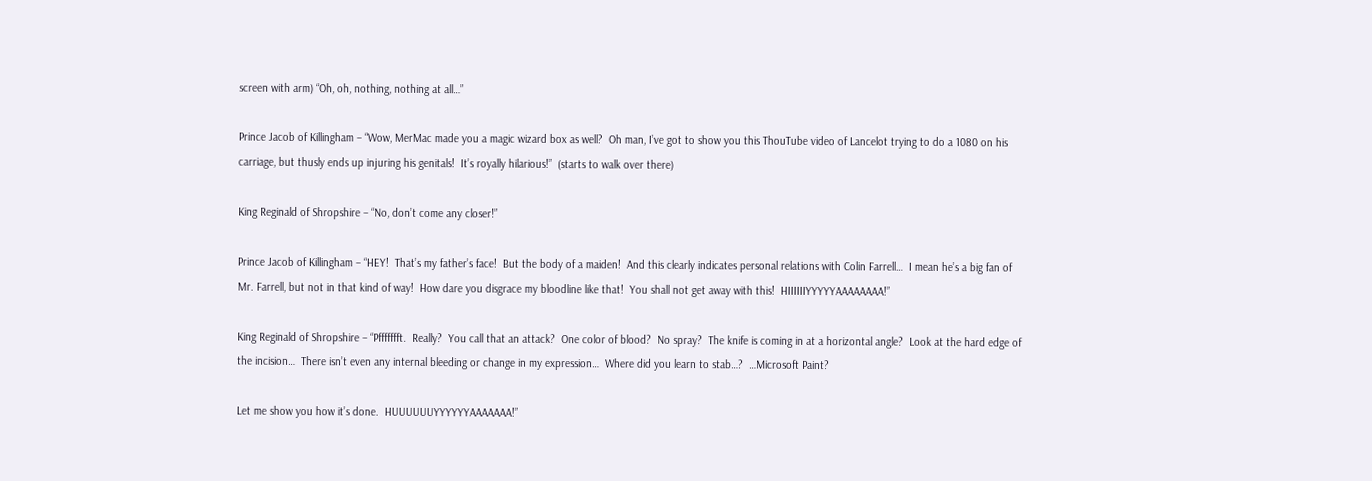screen with arm) “Oh, oh, nothing, nothing at all…”

Prince Jacob of Killingham – “Wow, MerMac made you a magic wizard box as well?  Oh man, I’ve got to show you this ThouTube video of Lancelot trying to do a 1080 on his carriage, but thusly ends up injuring his genitals!  It’s royally hilarious!”  (starts to walk over there)

King Reginald of Shropshire – “No, don’t come any closer!”

Prince Jacob of Killingham – “HEY!  That’s my father’s face!  But the body of a maiden!  And this clearly indicates personal relations with Colin Farrell…  I mean he’s a big fan of Mr. Farrell, but not in that kind of way!  How dare you disgrace my bloodline like that!  You shall not get away with this!  HIIIIIIYYYYYAAAAAAAA!”

King Reginald of Shropshire – “Pffffffft.  Really?  You call that an attack?  One color of blood?  No spray?  The knife is coming in at a horizontal angle?  Look at the hard edge of the incision…  There isn’t even any internal bleeding or change in my expression…  Where did you learn to stab…?  …Microsoft Paint?

Let me show you how it’s done.  HUUUUUUYYYYYYAAAAAAA!”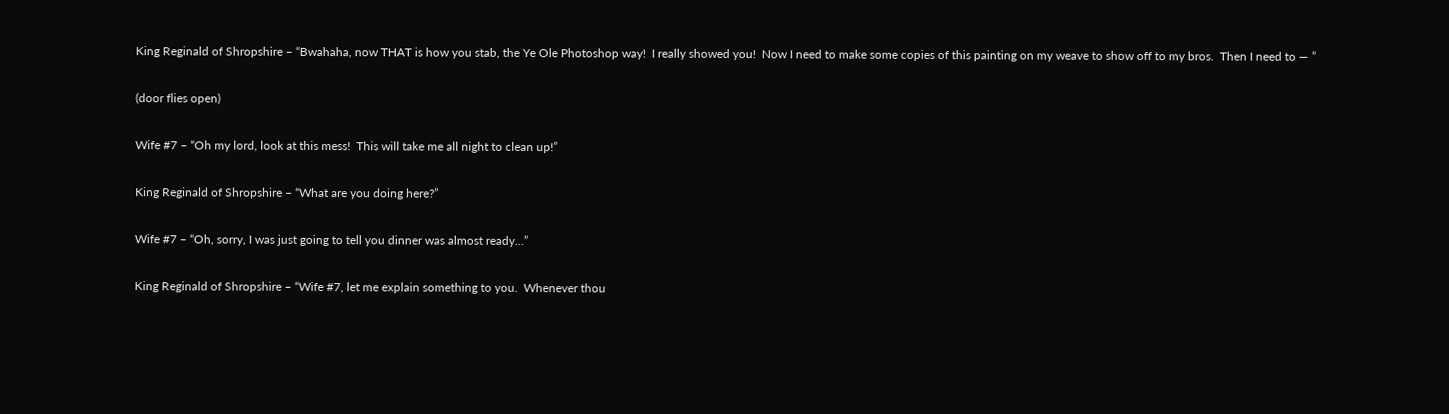King Reginald of Shropshire – “Bwahaha, now THAT is how you stab, the Ye Ole Photoshop way!  I really showed you!  Now I need to make some copies of this painting on my weave to show off to my bros.  Then I need to — ”

(door flies open)

Wife #7 – “Oh my lord, look at this mess!  This will take me all night to clean up!”

King Reginald of Shropshire – “What are you doing here?”

Wife #7 – “Oh, sorry, I was just going to tell you dinner was almost ready…”

King Reginald of Shropshire – “Wife #7, let me explain something to you.  Whenever thou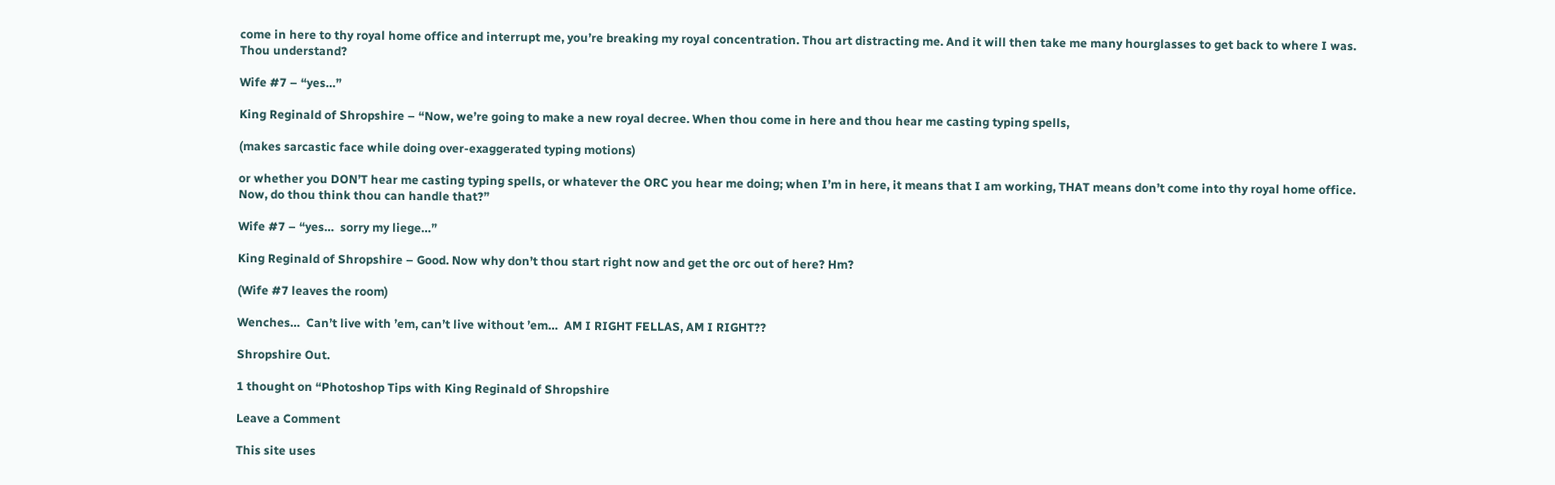come in here to thy royal home office and interrupt me, you’re breaking my royal concentration. Thou art distracting me. And it will then take me many hourglasses to get back to where I was. Thou understand?

Wife #7 – “yes…”

King Reginald of Shropshire – “Now, we’re going to make a new royal decree. When thou come in here and thou hear me casting typing spells,

(makes sarcastic face while doing over-exaggerated typing motions)

or whether you DON’T hear me casting typing spells, or whatever the ORC you hear me doing; when I’m in here, it means that I am working, THAT means don’t come into thy royal home office. Now, do thou think thou can handle that?”

Wife #7 – “yes…  sorry my liege…”

King Reginald of Shropshire – Good. Now why don’t thou start right now and get the orc out of here? Hm?

(Wife #7 leaves the room)

Wenches…  Can’t live with ’em, can’t live without ’em…  AM I RIGHT FELLAS, AM I RIGHT??

Shropshire Out.

1 thought on “Photoshop Tips with King Reginald of Shropshire

Leave a Comment

This site uses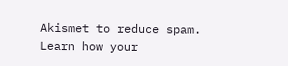Akismet to reduce spam. Learn how your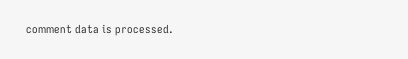comment data is processed.